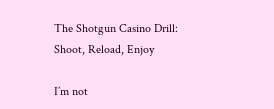The Shotgun Casino Drill: Shoot, Reload, Enjoy

I’m not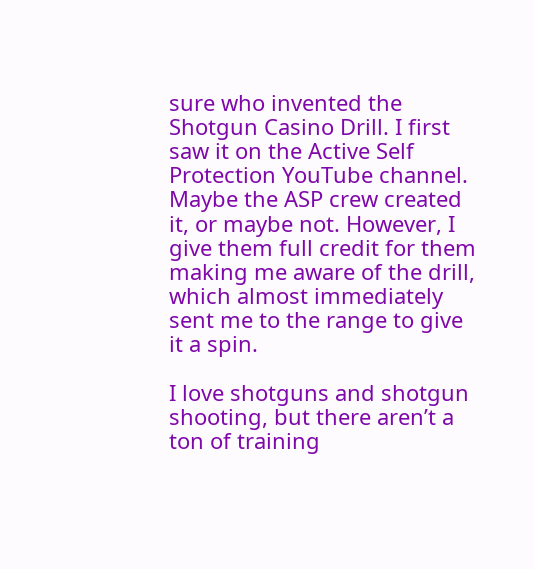sure who invented the Shotgun Casino Drill. I first saw it on the Active Self Protection YouTube channel. Maybe the ASP crew created it, or maybe not. However, I give them full credit for them making me aware of the drill, which almost immediately sent me to the range to give it a spin.

I love shotguns and shotgun shooting, but there aren’t a ton of training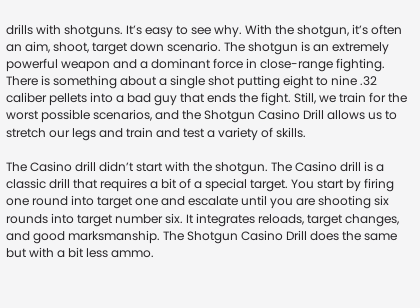drills with shotguns. It’s easy to see why. With the shotgun, it’s often an aim, shoot, target down scenario. The shotgun is an extremely powerful weapon and a dominant force in close-range fighting. There is something about a single shot putting eight to nine .32 caliber pellets into a bad guy that ends the fight. Still, we train for the worst possible scenarios, and the Shotgun Casino Drill allows us to stretch our legs and train and test a variety of skills.

The Casino drill didn’t start with the shotgun. The Casino drill is a classic drill that requires a bit of a special target. You start by firing one round into target one and escalate until you are shooting six rounds into target number six. It integrates reloads, target changes, and good marksmanship. The Shotgun Casino Drill does the same but with a bit less ammo.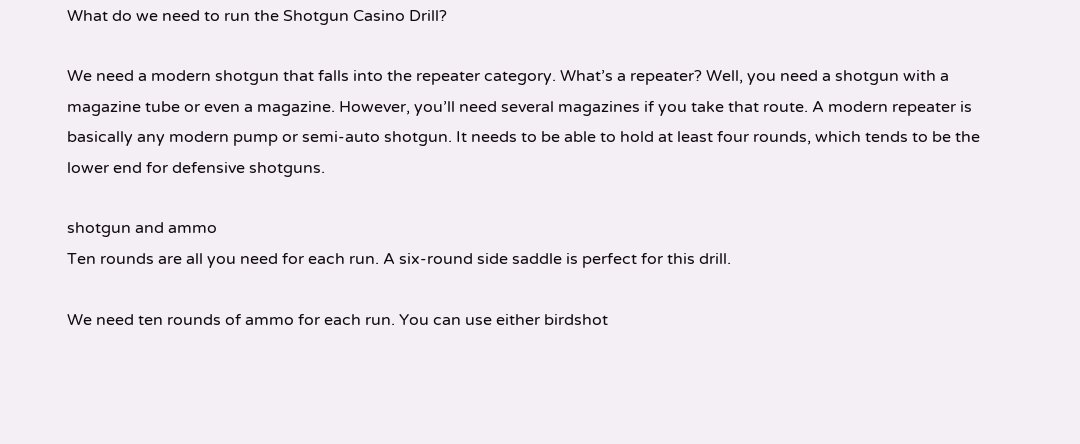What do we need to run the Shotgun Casino Drill?

We need a modern shotgun that falls into the repeater category. What’s a repeater? Well, you need a shotgun with a magazine tube or even a magazine. However, you’ll need several magazines if you take that route. A modern repeater is basically any modern pump or semi-auto shotgun. It needs to be able to hold at least four rounds, which tends to be the lower end for defensive shotguns.

shotgun and ammo
Ten rounds are all you need for each run. A six-round side saddle is perfect for this drill.

We need ten rounds of ammo for each run. You can use either birdshot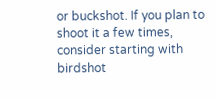or buckshot. If you plan to shoot it a few times, consider starting with birdshot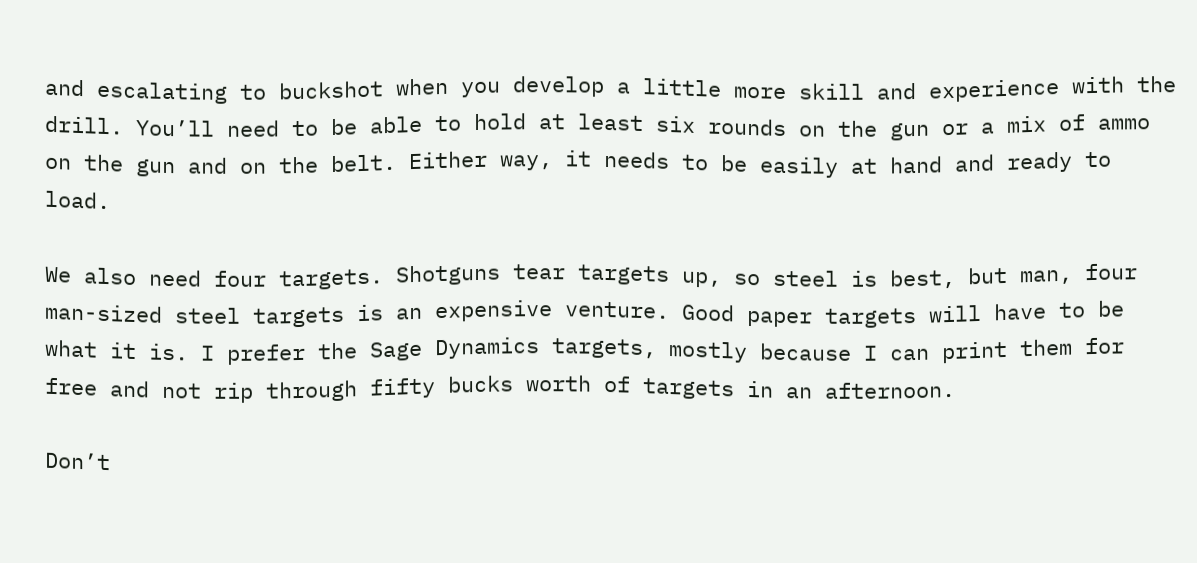and escalating to buckshot when you develop a little more skill and experience with the drill. You’ll need to be able to hold at least six rounds on the gun or a mix of ammo on the gun and on the belt. Either way, it needs to be easily at hand and ready to load.

We also need four targets. Shotguns tear targets up, so steel is best, but man, four man-sized steel targets is an expensive venture. Good paper targets will have to be what it is. I prefer the Sage Dynamics targets, mostly because I can print them for free and not rip through fifty bucks worth of targets in an afternoon.

Don’t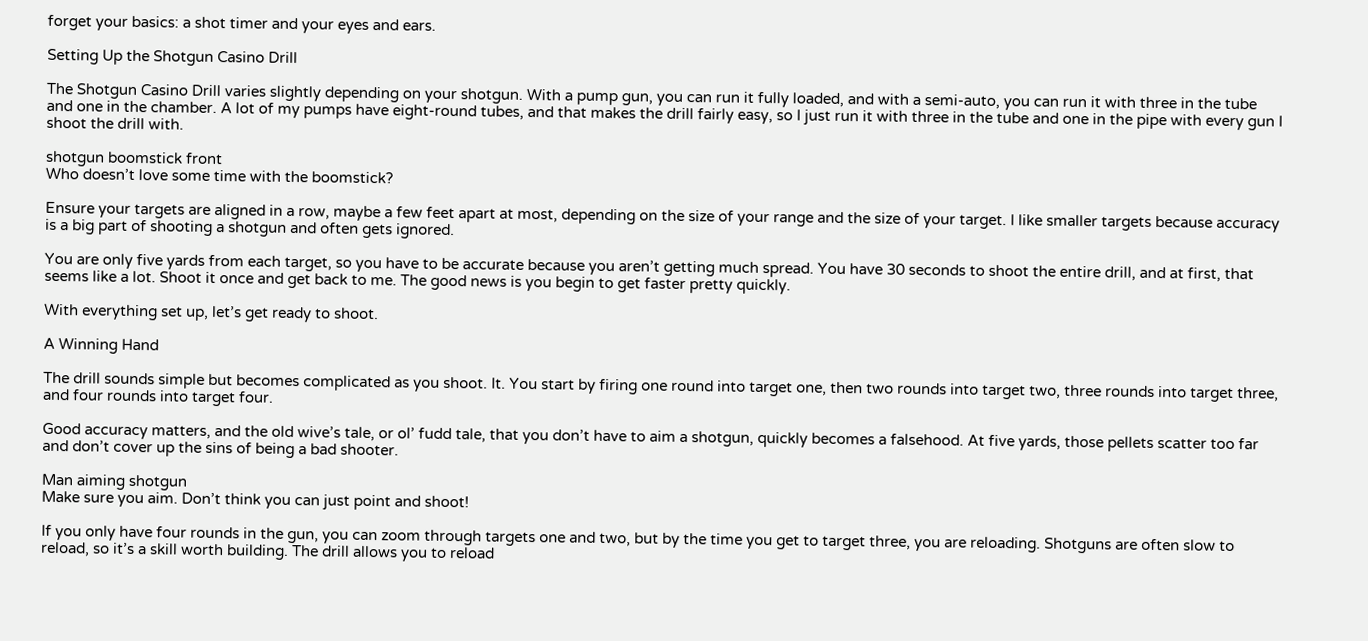forget your basics: a shot timer and your eyes and ears.

Setting Up the Shotgun Casino Drill

The Shotgun Casino Drill varies slightly depending on your shotgun. With a pump gun, you can run it fully loaded, and with a semi-auto, you can run it with three in the tube and one in the chamber. A lot of my pumps have eight-round tubes, and that makes the drill fairly easy, so I just run it with three in the tube and one in the pipe with every gun I shoot the drill with.

shotgun boomstick front
Who doesn’t love some time with the boomstick?

Ensure your targets are aligned in a row, maybe a few feet apart at most, depending on the size of your range and the size of your target. I like smaller targets because accuracy is a big part of shooting a shotgun and often gets ignored.

You are only five yards from each target, so you have to be accurate because you aren’t getting much spread. You have 30 seconds to shoot the entire drill, and at first, that seems like a lot. Shoot it once and get back to me. The good news is you begin to get faster pretty quickly.

With everything set up, let’s get ready to shoot.

A Winning Hand

The drill sounds simple but becomes complicated as you shoot. It. You start by firing one round into target one, then two rounds into target two, three rounds into target three, and four rounds into target four.

Good accuracy matters, and the old wive’s tale, or ol’ fudd tale, that you don’t have to aim a shotgun, quickly becomes a falsehood. At five yards, those pellets scatter too far and don’t cover up the sins of being a bad shooter.

Man aiming shotgun
Make sure you aim. Don’t think you can just point and shoot!

If you only have four rounds in the gun, you can zoom through targets one and two, but by the time you get to target three, you are reloading. Shotguns are often slow to reload, so it’s a skill worth building. The drill allows you to reload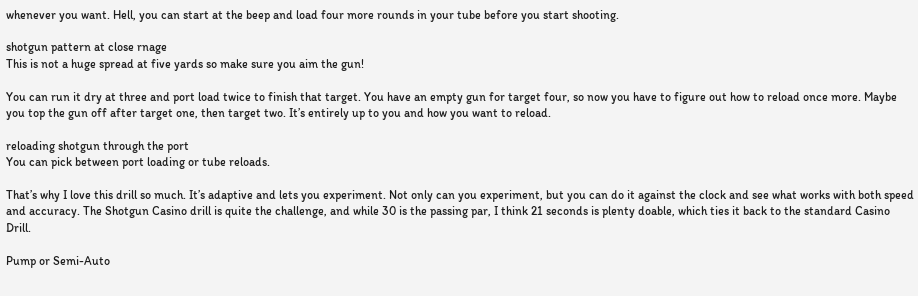whenever you want. Hell, you can start at the beep and load four more rounds in your tube before you start shooting.

shotgun pattern at close rnage
This is not a huge spread at five yards so make sure you aim the gun!

You can run it dry at three and port load twice to finish that target. You have an empty gun for target four, so now you have to figure out how to reload once more. Maybe you top the gun off after target one, then target two. It’s entirely up to you and how you want to reload.

reloading shotgun through the port
You can pick between port loading or tube reloads.

That’s why I love this drill so much. It’s adaptive and lets you experiment. Not only can you experiment, but you can do it against the clock and see what works with both speed and accuracy. The Shotgun Casino drill is quite the challenge, and while 30 is the passing par, I think 21 seconds is plenty doable, which ties it back to the standard Casino Drill.

Pump or Semi-Auto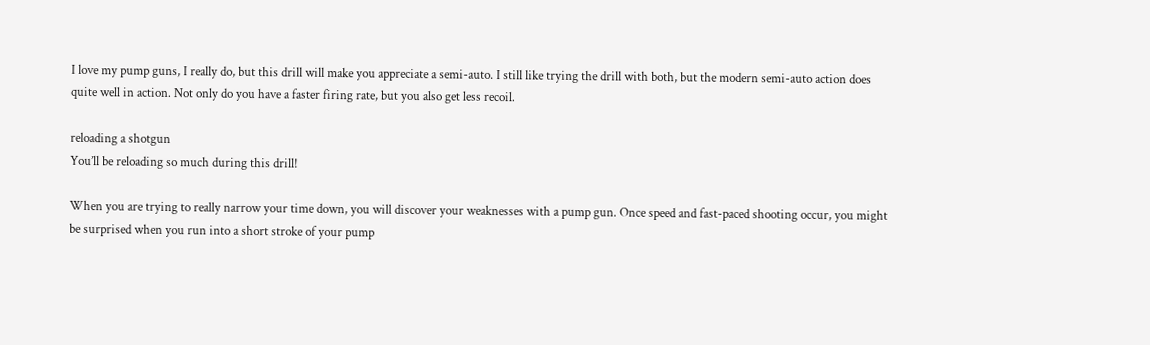I love my pump guns, I really do, but this drill will make you appreciate a semi-auto. I still like trying the drill with both, but the modern semi-auto action does quite well in action. Not only do you have a faster firing rate, but you also get less recoil.

reloading a shotgun
You’ll be reloading so much during this drill!

When you are trying to really narrow your time down, you will discover your weaknesses with a pump gun. Once speed and fast-paced shooting occur, you might be surprised when you run into a short stroke of your pump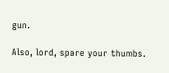gun.

Also, lord, spare your thumbs.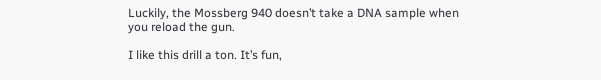Luckily, the Mossberg 940 doesn’t take a DNA sample when you reload the gun.

I like this drill a ton. It’s fun,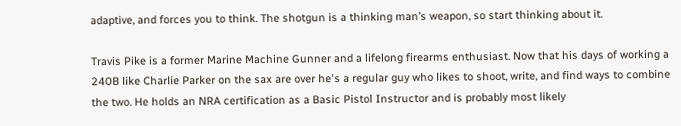adaptive, and forces you to think. The shotgun is a thinking man’s weapon, so start thinking about it.

Travis Pike is a former Marine Machine Gunner and a lifelong firearms enthusiast. Now that his days of working a 240B like Charlie Parker on the sax are over he's a regular guy who likes to shoot, write, and find ways to combine the two. He holds an NRA certification as a Basic Pistol Instructor and is probably most likely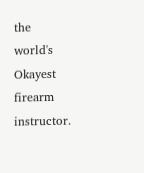the world's Okayest firearm instructor.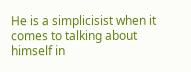He is a simplicisist when it comes to talking about himself in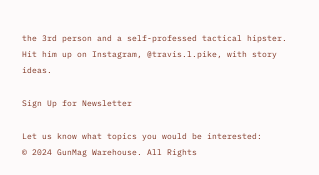the 3rd person and a self-professed tactical hipster. Hit him up on Instagram, @travis.l.pike, with story ideas.

Sign Up for Newsletter

Let us know what topics you would be interested:
© 2024 GunMag Warehouse. All Rights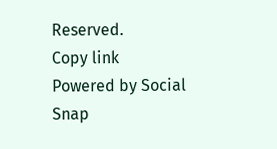Reserved.
Copy link
Powered by Social Snap